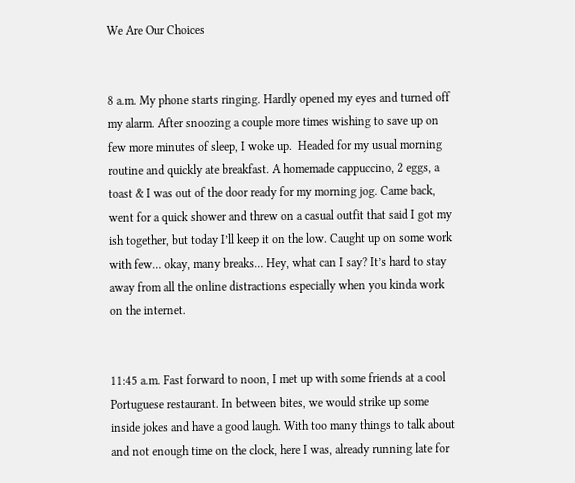We Are Our Choices


8 a.m. My phone starts ringing. Hardly opened my eyes and turned off my alarm. After snoozing a couple more times wishing to save up on few more minutes of sleep, I woke up.  Headed for my usual morning routine and quickly ate breakfast. A homemade cappuccino, 2 eggs, a toast & I was out of the door ready for my morning jog. Came back, went for a quick shower and threw on a casual outfit that said I got my ish together, but today I’ll keep it on the low. Caught up on some work with few… okay, many breaks… Hey, what can I say? It’s hard to stay away from all the online distractions especially when you kinda work on the internet.


11:45 a.m. Fast forward to noon, I met up with some friends at a cool Portuguese restaurant. In between bites, we would strike up some inside jokes and have a good laugh. With too many things to talk about and not enough time on the clock, here I was, already running late for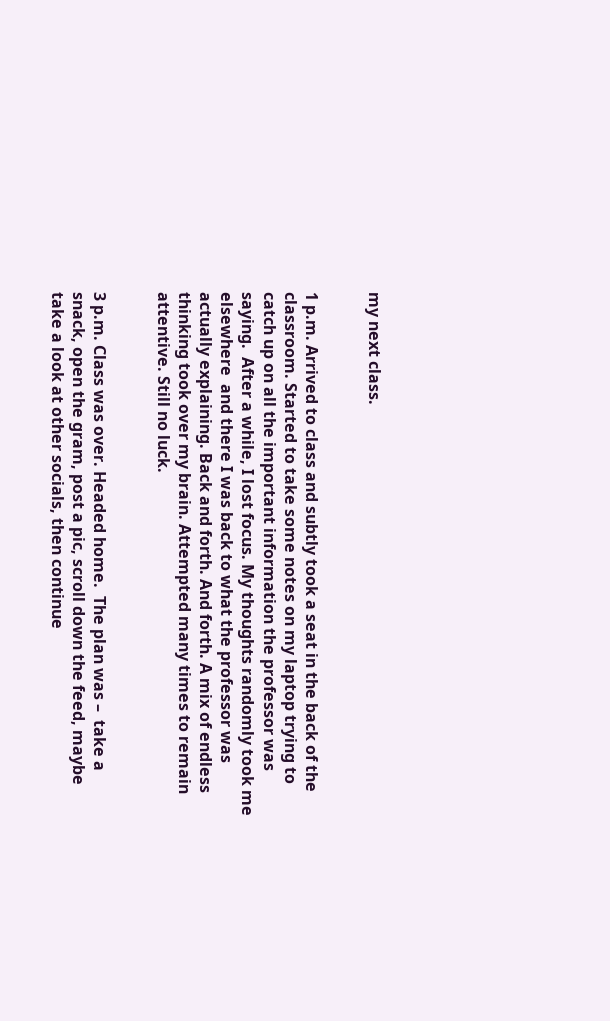my next class.


1 p.m. Arrived to class and subtly took a seat in the back of the classroom. Started to take some notes on my laptop trying to catch up on all the important information the professor was saying.  After a while, I lost focus. My thoughts randomly took me elsewhere  and there I was back to what the professor was actually explaining. Back and forth. And forth. A mix of endless thinking took over my brain. Attempted many times to remain attentive. Still no luck.


3 p.m. Class was over. Headed home.  The plan was –  take a snack, open the gram, post a pic, scroll down the feed, maybe take a look at other socials, then continue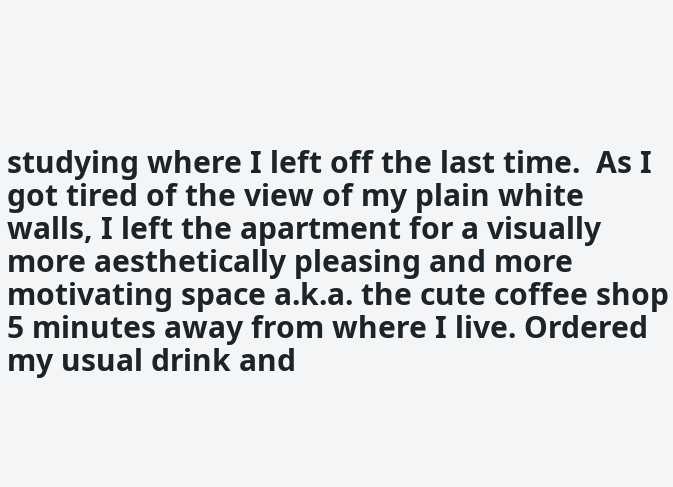studying where I left off the last time.  As I got tired of the view of my plain white walls, I left the apartment for a visually more aesthetically pleasing and more motivating space a.k.a. the cute coffee shop 5 minutes away from where I live. Ordered my usual drink and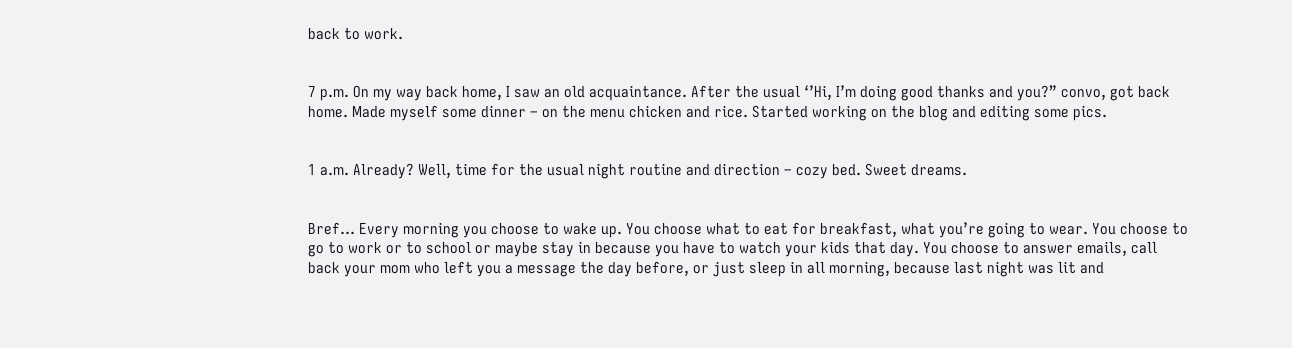back to work.


7 p.m. On my way back home, I saw an old acquaintance. After the usual ‘’Hi, I’m doing good thanks and you?” convo, got back home. Made myself some dinner – on the menu chicken and rice. Started working on the blog and editing some pics.


1 a.m. Already? Well, time for the usual night routine and direction – cozy bed. Sweet dreams.


Bref… Every morning you choose to wake up. You choose what to eat for breakfast, what you’re going to wear. You choose to go to work or to school or maybe stay in because you have to watch your kids that day. You choose to answer emails, call back your mom who left you a message the day before, or just sleep in all morning, because last night was lit and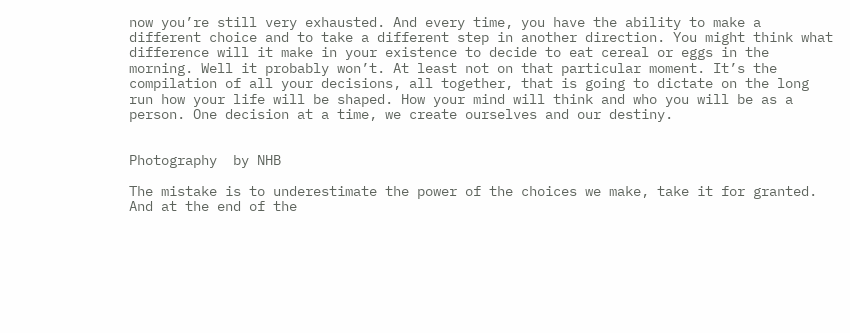now you’re still very exhausted. And every time, you have the ability to make a different choice and to take a different step in another direction. You might think what difference will it make in your existence to decide to eat cereal or eggs in the morning. Well it probably won’t. At least not on that particular moment. It’s the compilation of all your decisions, all together, that is going to dictate on the long run how your life will be shaped. How your mind will think and who you will be as a person. One decision at a time, we create ourselves and our destiny.


Photography  by NHB

The mistake is to underestimate the power of the choices we make, take it for granted. And at the end of the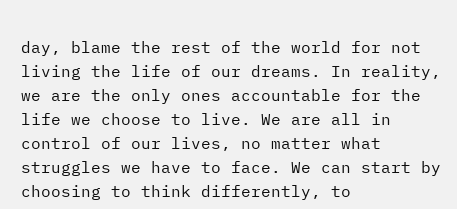day, blame the rest of the world for not living the life of our dreams. In reality, we are the only ones accountable for the life we choose to live. We are all in control of our lives, no matter what struggles we have to face. We can start by choosing to think differently, to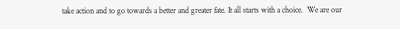take action and to go towards a better and greater fate. It all starts with a choice.  We are our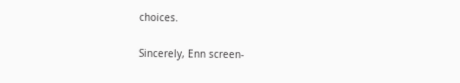choices.

Sincerely, Enn screen-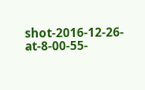shot-2016-12-26-at-8-00-55-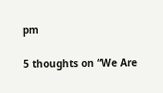pm

5 thoughts on “We Are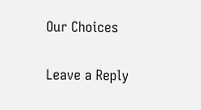Our Choices

Leave a Reply